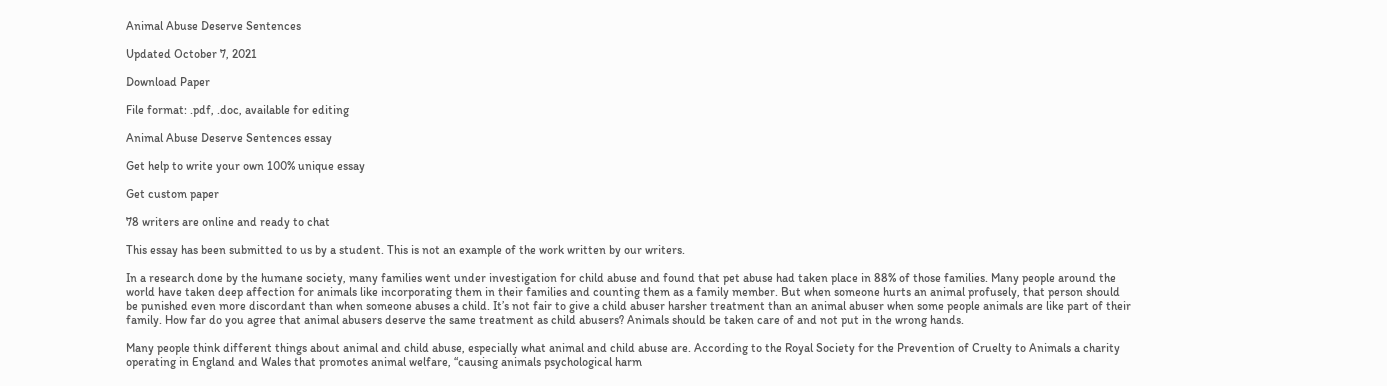Animal Abuse Deserve Sentences

Updated October 7, 2021

Download Paper

File format: .pdf, .doc, available for editing

Animal Abuse Deserve Sentences essay

Get help to write your own 100% unique essay

Get custom paper

78 writers are online and ready to chat

This essay has been submitted to us by a student. This is not an example of the work written by our writers.

In a research done by the humane society, many families went under investigation for child abuse and found that pet abuse had taken place in 88% of those families. Many people around the world have taken deep affection for animals like incorporating them in their families and counting them as a family member. But when someone hurts an animal profusely, that person should be punished even more discordant than when someone abuses a child. It’s not fair to give a child abuser harsher treatment than an animal abuser when some people animals are like part of their family. How far do you agree that animal abusers deserve the same treatment as child abusers? Animals should be taken care of and not put in the wrong hands.

Many people think different things about animal and child abuse, especially what animal and child abuse are. According to the Royal Society for the Prevention of Cruelty to Animals a charity operating in England and Wales that promotes animal welfare, “causing animals psychological harm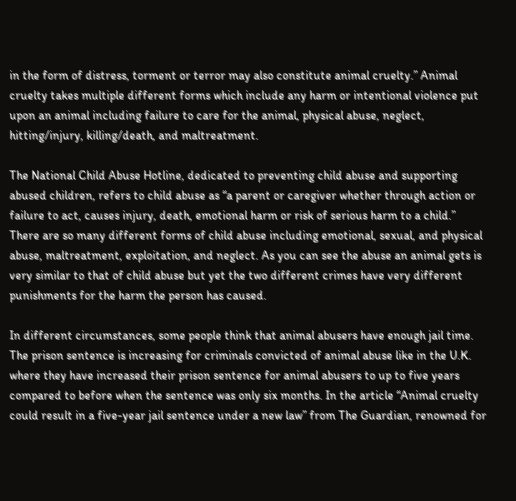in the form of distress, torment or terror may also constitute animal cruelty.” Animal cruelty takes multiple different forms which include any harm or intentional violence put upon an animal including failure to care for the animal, physical abuse, neglect, hitting/injury, killing/death, and maltreatment.

The National Child Abuse Hotline, dedicated to preventing child abuse and supporting abused children, refers to child abuse as “a parent or caregiver whether through action or failure to act, causes injury, death, emotional harm or risk of serious harm to a child.” There are so many different forms of child abuse including emotional, sexual, and physical abuse, maltreatment, exploitation, and neglect. As you can see the abuse an animal gets is very similar to that of child abuse but yet the two different crimes have very different punishments for the harm the person has caused.

In different circumstances, some people think that animal abusers have enough jail time. The prison sentence is increasing for criminals convicted of animal abuse like in the U.K. where they have increased their prison sentence for animal abusers to up to five years compared to before when the sentence was only six months. In the article “Animal cruelty could result in a five-year jail sentence under a new law” from The Guardian, renowned for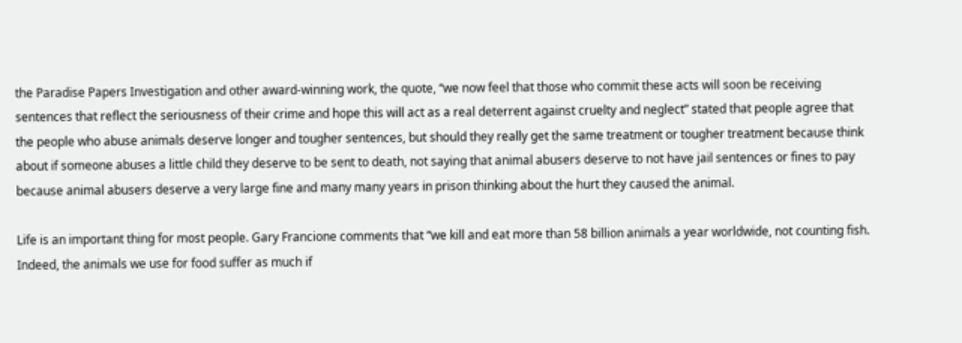the Paradise Papers Investigation and other award-winning work, the quote, “we now feel that those who commit these acts will soon be receiving sentences that reflect the seriousness of their crime and hope this will act as a real deterrent against cruelty and neglect” stated that people agree that the people who abuse animals deserve longer and tougher sentences, but should they really get the same treatment or tougher treatment because think about if someone abuses a little child they deserve to be sent to death, not saying that animal abusers deserve to not have jail sentences or fines to pay because animal abusers deserve a very large fine and many many years in prison thinking about the hurt they caused the animal.

Life is an important thing for most people. Gary Francione comments that “we kill and eat more than 58 billion animals a year worldwide, not counting fish. Indeed, the animals we use for food suffer as much if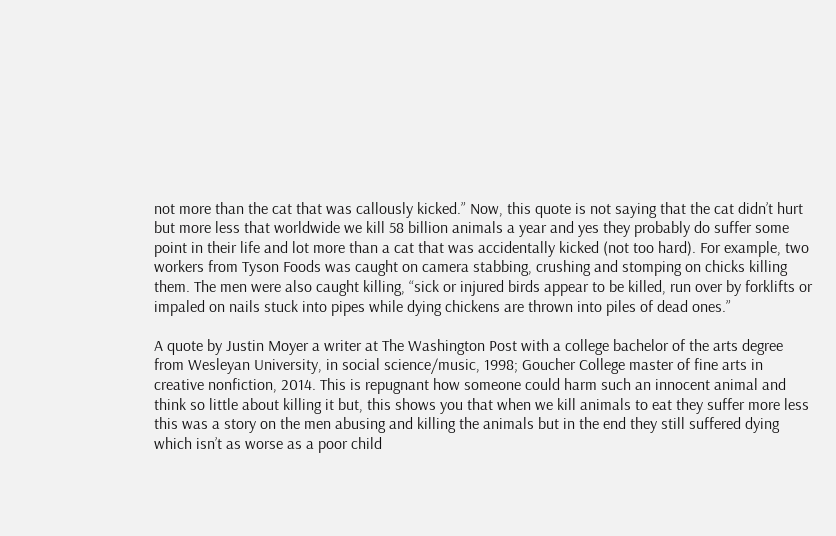not more than the cat that was callously kicked.” Now, this quote is not saying that the cat didn’t hurt but more less that worldwide we kill 58 billion animals a year and yes they probably do suffer some point in their life and lot more than a cat that was accidentally kicked (not too hard). For example, two workers from Tyson Foods was caught on camera stabbing, crushing and stomping on chicks killing them. The men were also caught killing, “sick or injured birds appear to be killed, run over by forklifts or impaled on nails stuck into pipes while dying chickens are thrown into piles of dead ones.”

A quote by Justin Moyer a writer at The Washington Post with a college bachelor of the arts degree from Wesleyan University, in social science/music, 1998; Goucher College master of fine arts in creative nonfiction, 2014. This is repugnant how someone could harm such an innocent animal and think so little about killing it but, this shows you that when we kill animals to eat they suffer more less this was a story on the men abusing and killing the animals but in the end they still suffered dying which isn’t as worse as a poor child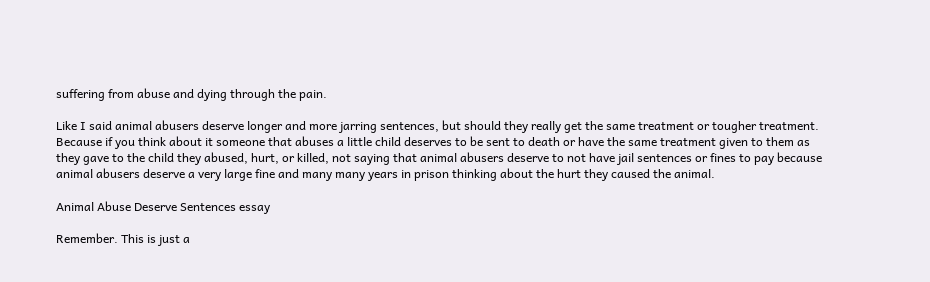suffering from abuse and dying through the pain.

Like I said animal abusers deserve longer and more jarring sentences, but should they really get the same treatment or tougher treatment. Because if you think about it someone that abuses a little child deserves to be sent to death or have the same treatment given to them as they gave to the child they abused, hurt, or killed, not saying that animal abusers deserve to not have jail sentences or fines to pay because animal abusers deserve a very large fine and many many years in prison thinking about the hurt they caused the animal.

Animal Abuse Deserve Sentences essay

Remember. This is just a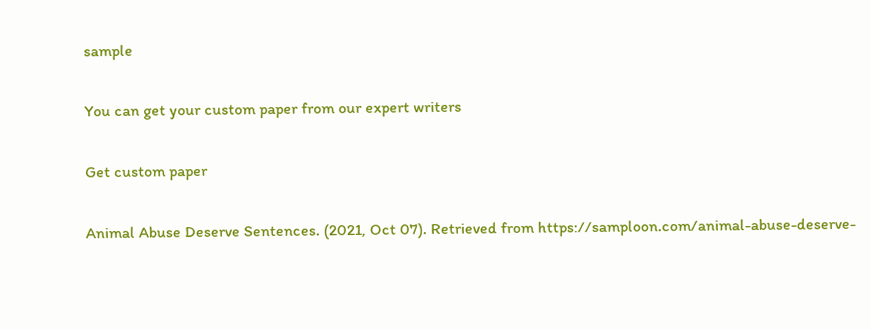sample

You can get your custom paper from our expert writers

Get custom paper

Animal Abuse Deserve Sentences. (2021, Oct 07). Retrieved from https://samploon.com/animal-abuse-deserve-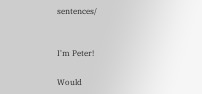sentences/


I'm Peter!

Would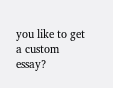you like to get a custom essay?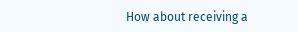How about receiving a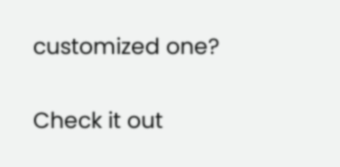customized one?

Check it out